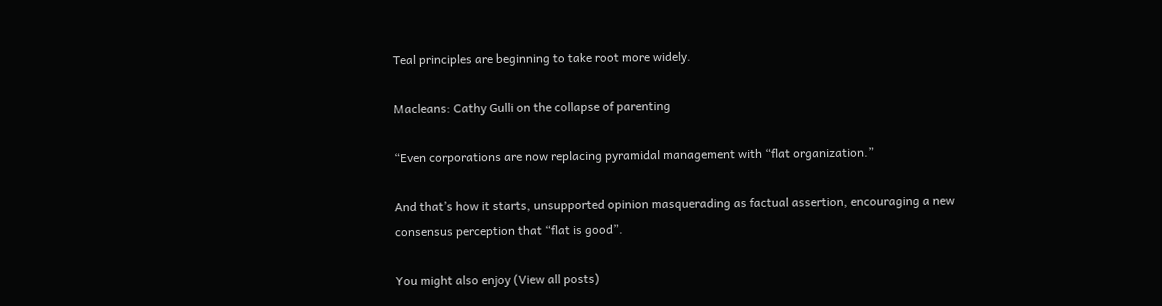Teal principles are beginning to take root more widely.

Macleans: Cathy Gulli on the collapse of parenting

“Even corporations are now replacing pyramidal management with “flat organization.”

And that’s how it starts, unsupported opinion masquerading as factual assertion, encouraging a new consensus perception that “flat is good”.

You might also enjoy (View all posts)